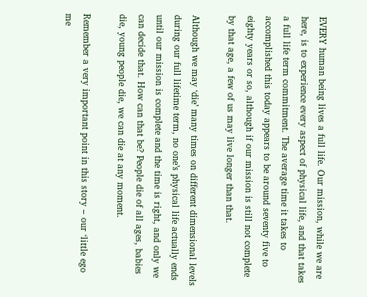EVERY human being lives a full life. Our mission, while we are here, is to experience every aspect of physical life, and that takes a full life term commitment. The average time it takes to accomplished this today appears to be around seventy five to eighty years or so, although if our mission is still not complete by that age, a few of us may live longer than that.

Although we may ‘die’ many times on different dimensional levels during our full lifetime term, no one’s physical life actually ends until our mission is complete and the time is right, and only we can decide that. How can that be? People die of all ages, babies die, young people die, we can die at any moment.

Remember a very important point in this story – our ‘little ego me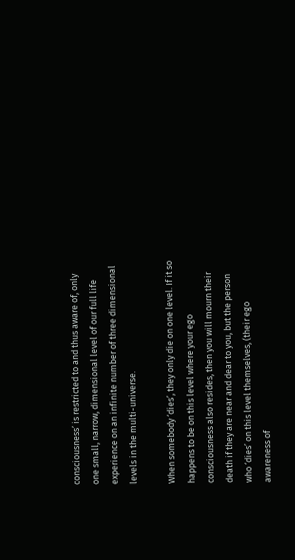consciousness’ is restricted to and thus aware of, only one small, narrow, dimensional level of our full life experience on an infinite number of three dimensional levels in the multi-universe.

When somebody ‘dies’, they only die on one level. If it so happens to be on this level where your ego consciousness also resides, then you will mourn their death if they are near and dear to you, but the person who ‘dies’ on this level themselves, (their ego awareness of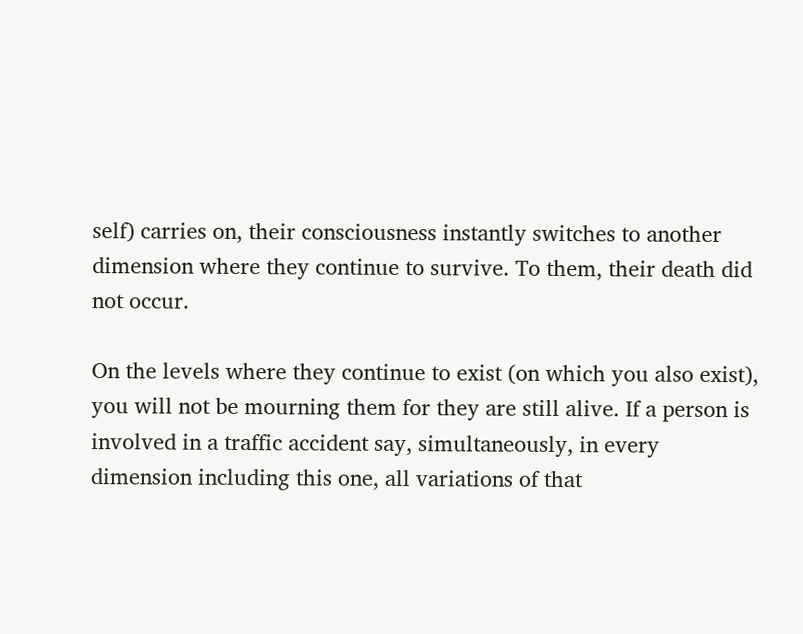self) carries on, their consciousness instantly switches to another dimension where they continue to survive. To them, their death did not occur.

On the levels where they continue to exist (on which you also exist), you will not be mourning them for they are still alive. If a person is involved in a traffic accident say, simultaneously, in every  dimension including this one, all variations of that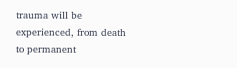trauma will be experienced, from death to permanent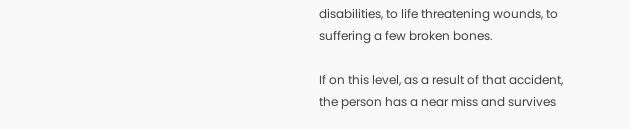disabilities, to life threatening wounds, to suffering a few broken bones.

If on this level, as a result of that accident, the person has a near miss and survives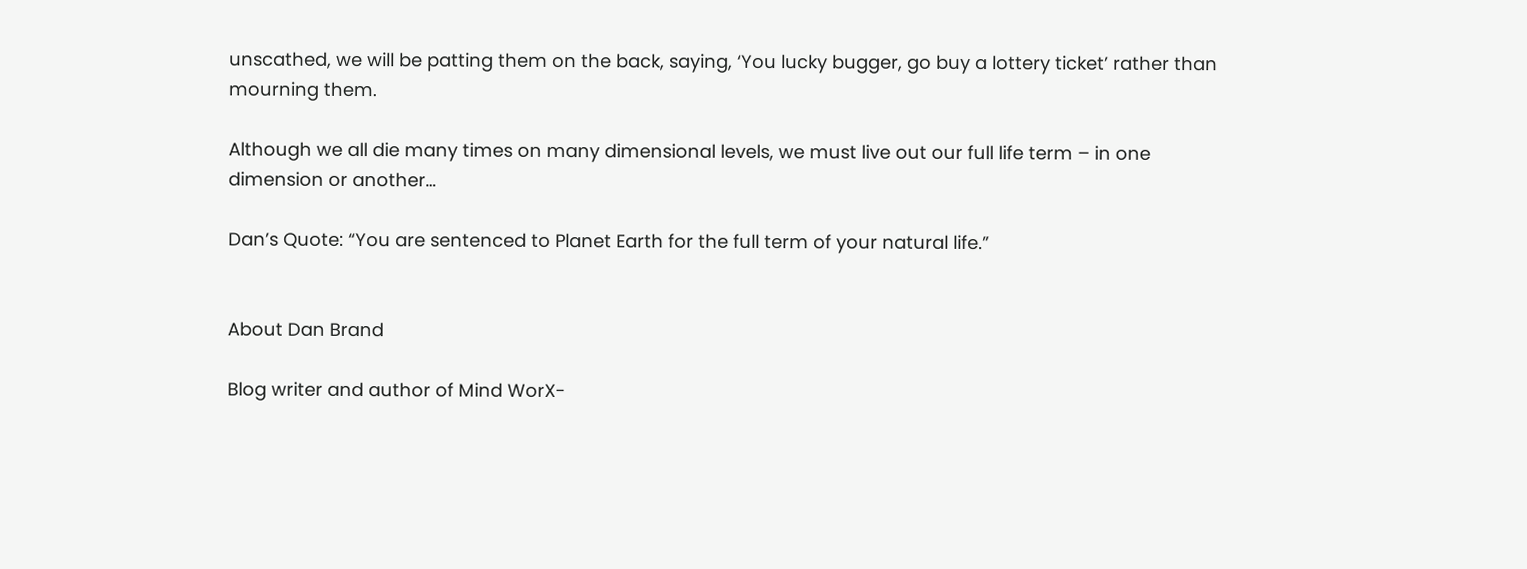unscathed, we will be patting them on the back, saying, ‘You lucky bugger, go buy a lottery ticket’ rather than mourning them.

Although we all die many times on many dimensional levels, we must live out our full life term – in one dimension or another…

Dan’s Quote: “You are sentenced to Planet Earth for the full term of your natural life.”


About Dan Brand

Blog writer and author of Mind WorX-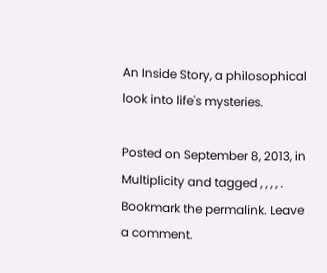An Inside Story, a philosophical look into life's mysteries.

Posted on September 8, 2013, in Multiplicity and tagged , , , , . Bookmark the permalink. Leave a comment.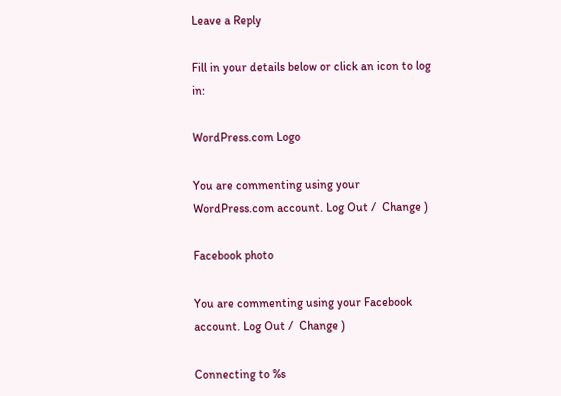Leave a Reply

Fill in your details below or click an icon to log in:

WordPress.com Logo

You are commenting using your WordPress.com account. Log Out /  Change )

Facebook photo

You are commenting using your Facebook account. Log Out /  Change )

Connecting to %s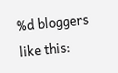%d bloggers like this: